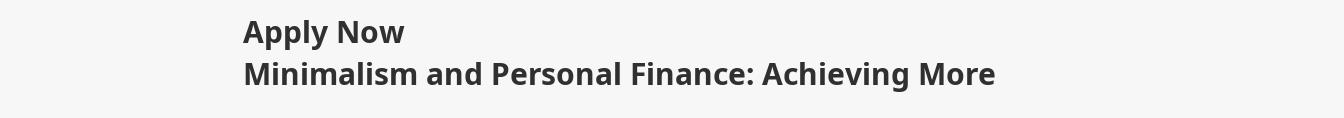Apply Now
Minimalism and Personal Finance: Achieving More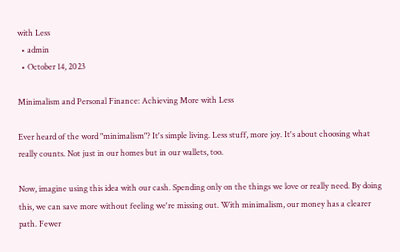with Less
  • admin
  • October 14, 2023

Minimalism and Personal Finance: Achieving More with Less

Ever heard of the word "minimalism"? It's simple living. Less stuff, more joy. It's about choosing what really counts. Not just in our homes but in our wallets, too.

Now, imagine using this idea with our cash. Spending only on the things we love or really need. By doing this, we can save more without feeling we're missing out. With minimalism, our money has a clearer path. Fewer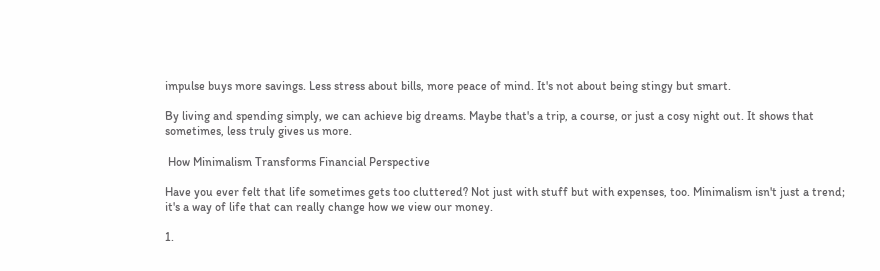impulse buys more savings. Less stress about bills, more peace of mind. It's not about being stingy but smart.

By living and spending simply, we can achieve big dreams. Maybe that's a trip, a course, or just a cosy night out. It shows that sometimes, less truly gives us more.

 How Minimalism Transforms Financial Perspective

Have you ever felt that life sometimes gets too cluttered? Not just with stuff but with expenses, too. Minimalism isn't just a trend; it's a way of life that can really change how we view our money.

1.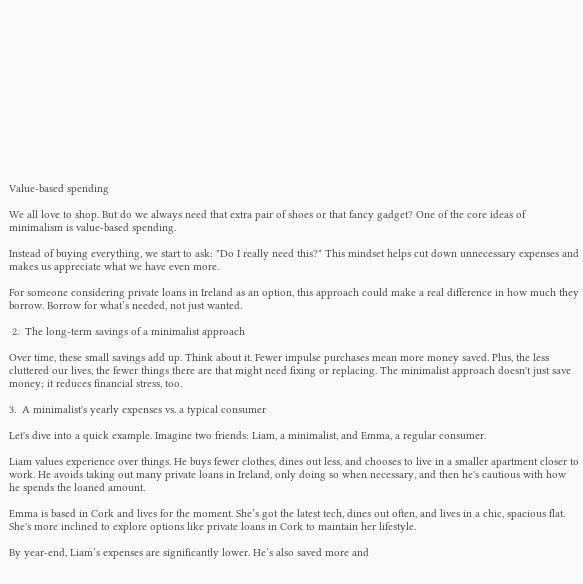Value-based spending

We all love to shop. But do we always need that extra pair of shoes or that fancy gadget? One of the core ideas of minimalism is value-based spending.

Instead of buying everything, we start to ask: "Do I really need this?" This mindset helps cut down unnecessary expenses and makes us appreciate what we have even more.

For someone considering private loans in Ireland as an option, this approach could make a real difference in how much they borrow. Borrow for what’s needed, not just wanted.

 2.  The long-term savings of a minimalist approach

Over time, these small savings add up. Think about it. Fewer impulse purchases mean more money saved. Plus, the less cluttered our lives, the fewer things there are that might need fixing or replacing. The minimalist approach doesn't just save money; it reduces financial stress, too.

3.  A minimalist's yearly expenses vs. a typical consumer

Let's dive into a quick example. Imagine two friends: Liam, a minimalist, and Emma, a regular consumer.

Liam values experience over things. He buys fewer clothes, dines out less, and chooses to live in a smaller apartment closer to work. He avoids taking out many private loans in Ireland, only doing so when necessary, and then he's cautious with how he spends the loaned amount.

Emma is based in Cork and lives for the moment. She’s got the latest tech, dines out often, and lives in a chic, spacious flat. She's more inclined to explore options like private loans in Cork to maintain her lifestyle.

By year-end, Liam’s expenses are significantly lower. He’s also saved more and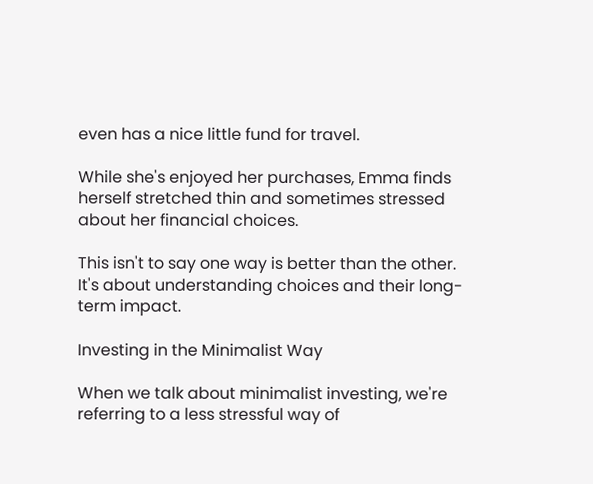even has a nice little fund for travel.

While she's enjoyed her purchases, Emma finds herself stretched thin and sometimes stressed about her financial choices.

This isn't to say one way is better than the other. It's about understanding choices and their long-term impact.

Investing in the Minimalist Way

When we talk about minimalist investing, we're referring to a less stressful way of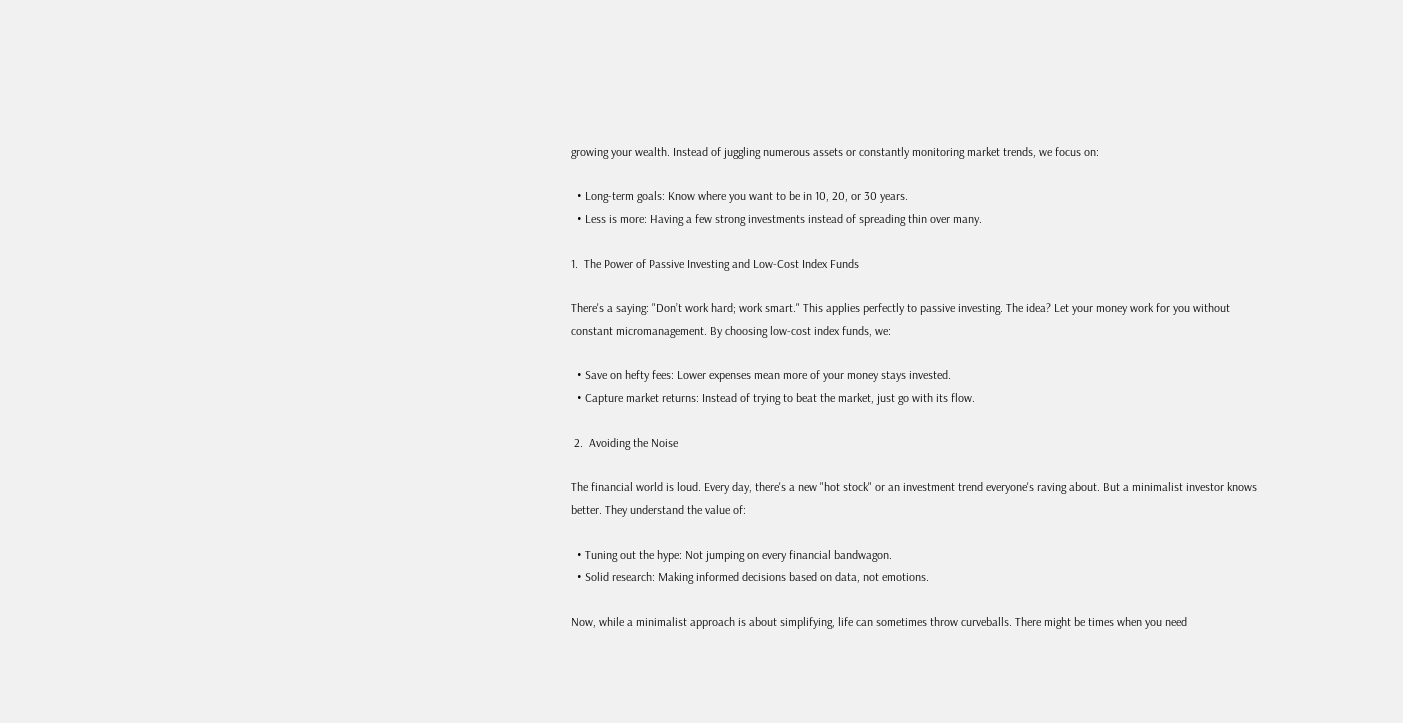growing your wealth. Instead of juggling numerous assets or constantly monitoring market trends, we focus on:

  • Long-term goals: Know where you want to be in 10, 20, or 30 years.
  • Less is more: Having a few strong investments instead of spreading thin over many.

1.  The Power of Passive Investing and Low-Cost Index Funds

There's a saying: "Don’t work hard; work smart." This applies perfectly to passive investing. The idea? Let your money work for you without constant micromanagement. By choosing low-cost index funds, we:

  • Save on hefty fees: Lower expenses mean more of your money stays invested.
  • Capture market returns: Instead of trying to beat the market, just go with its flow.

 2.  Avoiding the Noise

The financial world is loud. Every day, there's a new "hot stock" or an investment trend everyone's raving about. But a minimalist investor knows better. They understand the value of:

  • Tuning out the hype: Not jumping on every financial bandwagon.
  • Solid research: Making informed decisions based on data, not emotions.

Now, while a minimalist approach is about simplifying, life can sometimes throw curveballs. There might be times when you need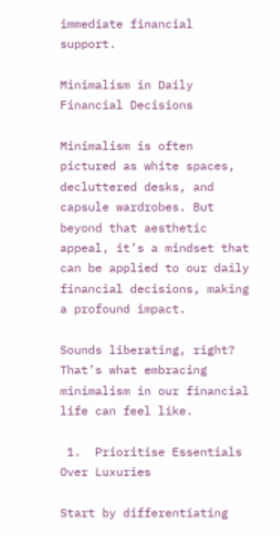immediate financial support.

Minimalism in Daily Financial Decisions

Minimalism is often pictured as white spaces, decluttered desks, and capsule wardrobes. But beyond that aesthetic appeal, it’s a mindset that can be applied to our daily financial decisions, making a profound impact.

Sounds liberating, right? That’s what embracing minimalism in our financial life can feel like.

 1.  Prioritise Essentials Over Luxuries

Start by differentiating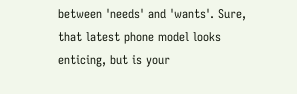between 'needs' and 'wants'. Sure, that latest phone model looks enticing, but is your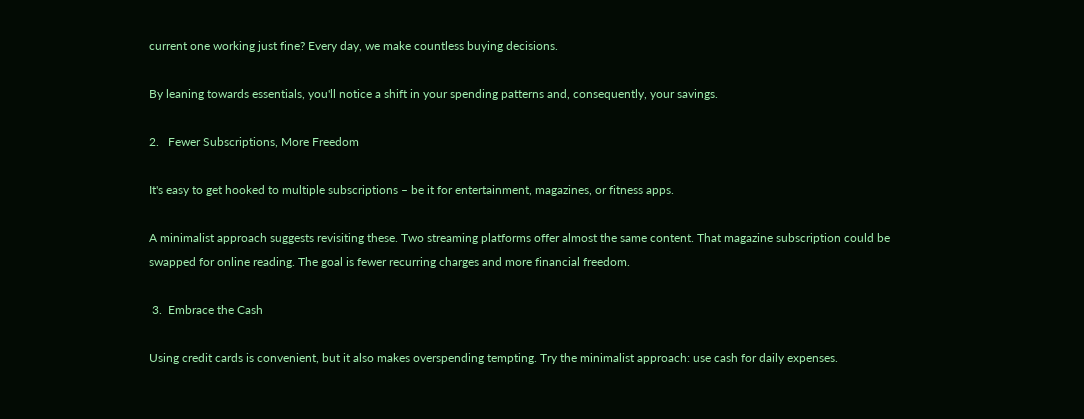current one working just fine? Every day, we make countless buying decisions.

By leaning towards essentials, you'll notice a shift in your spending patterns and, consequently, your savings.

2.   Fewer Subscriptions, More Freedom

It's easy to get hooked to multiple subscriptions – be it for entertainment, magazines, or fitness apps.

A minimalist approach suggests revisiting these. Two streaming platforms offer almost the same content. That magazine subscription could be swapped for online reading. The goal is fewer recurring charges and more financial freedom.

 3.  Embrace the Cash

Using credit cards is convenient, but it also makes overspending tempting. Try the minimalist approach: use cash for daily expenses.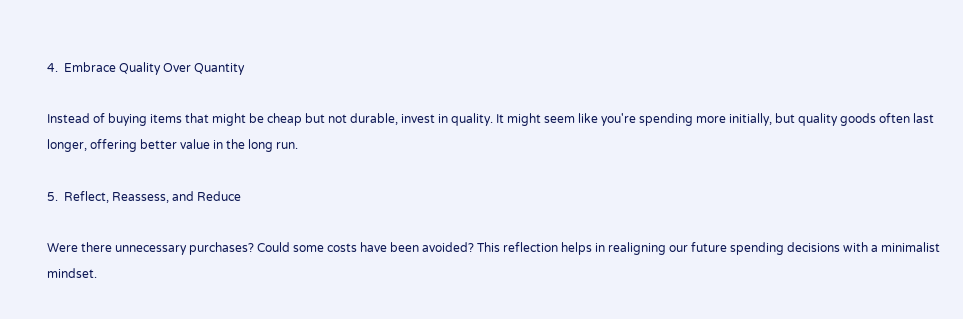4.  Embrace Quality Over Quantity

Instead of buying items that might be cheap but not durable, invest in quality. It might seem like you're spending more initially, but quality goods often last longer, offering better value in the long run.

5.  Reflect, Reassess, and Reduce

Were there unnecessary purchases? Could some costs have been avoided? This reflection helps in realigning our future spending decisions with a minimalist mindset.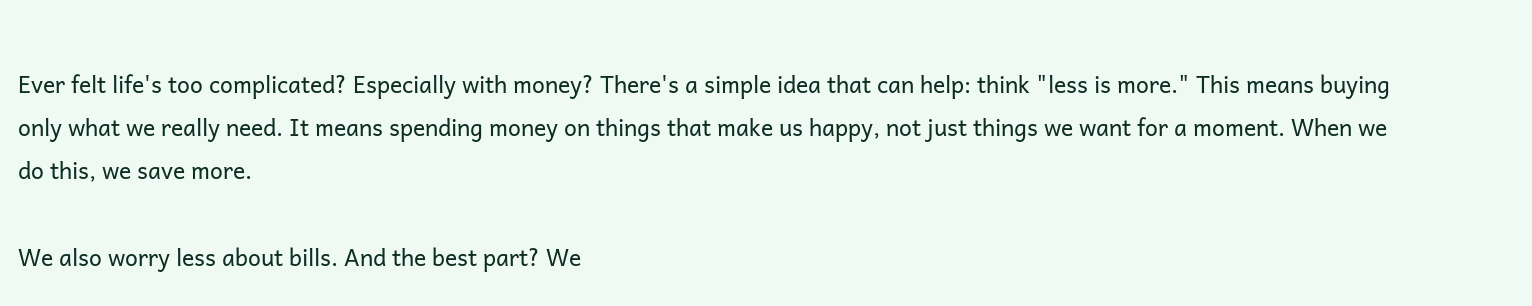Ever felt life's too complicated? Especially with money? There's a simple idea that can help: think "less is more." This means buying only what we really need. It means spending money on things that make us happy, not just things we want for a moment. When we do this, we save more.

We also worry less about bills. And the best part? We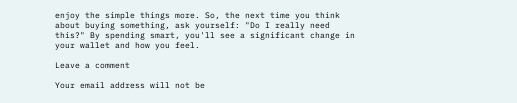enjoy the simple things more. So, the next time you think about buying something, ask yourself: "Do I really need this?" By spending smart, you'll see a significant change in your wallet and how you feel.

Leave a comment

Your email address will not be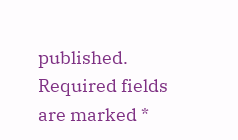published. Required fields are marked *